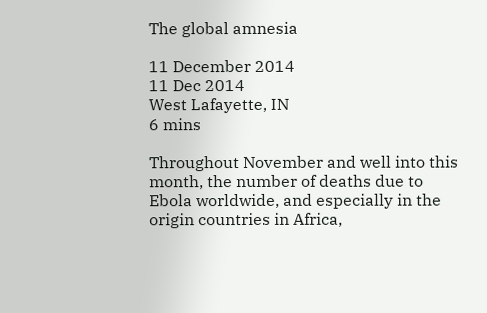The global amnesia

11 December 2014
11 Dec 2014
West Lafayette, IN
6 mins

Throughout November and well into this month, the number of deaths due to Ebola worldwide, and especially in the origin countries in Africa,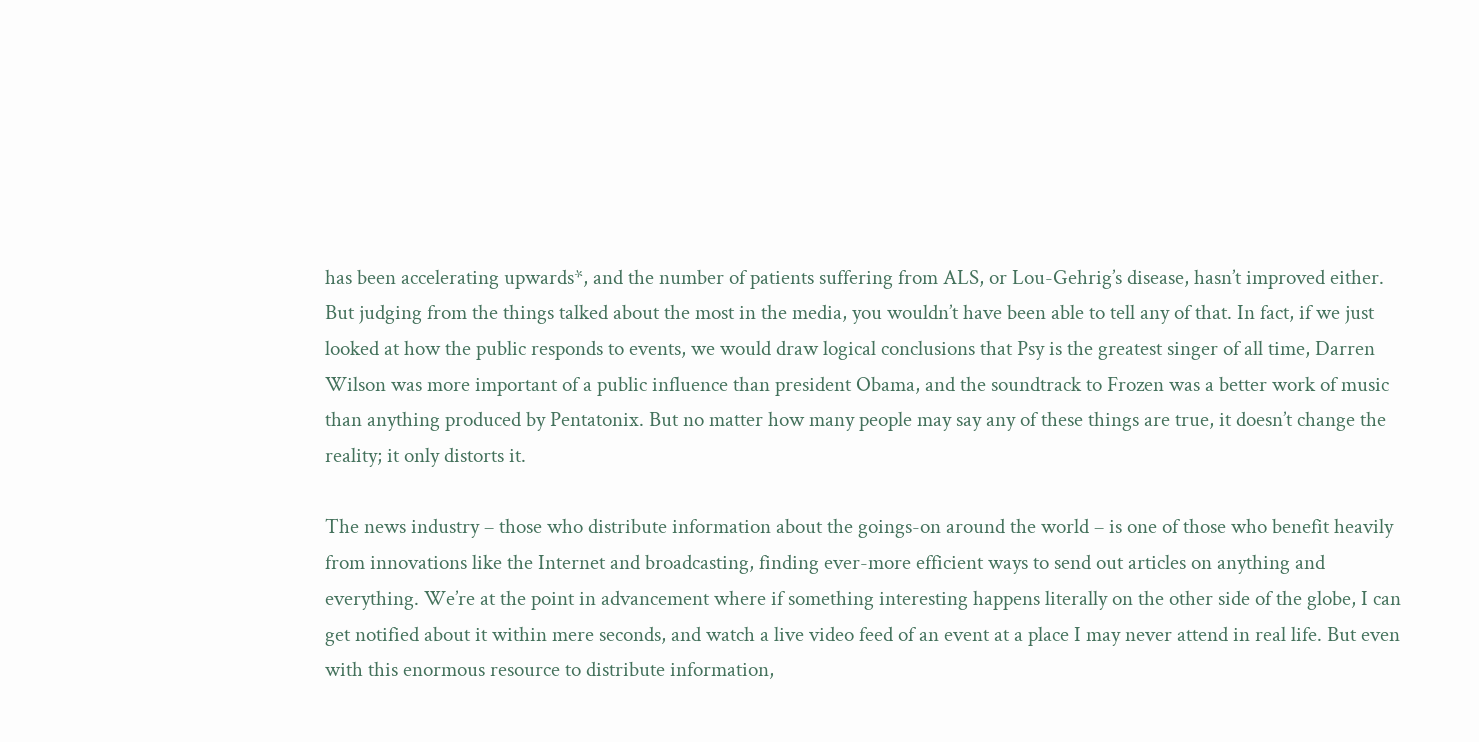has been accelerating upwards*, and the number of patients suffering from ALS, or Lou-Gehrig’s disease, hasn’t improved either. But judging from the things talked about the most in the media, you wouldn’t have been able to tell any of that. In fact, if we just looked at how the public responds to events, we would draw logical conclusions that Psy is the greatest singer of all time, Darren Wilson was more important of a public influence than president Obama, and the soundtrack to Frozen was a better work of music than anything produced by Pentatonix. But no matter how many people may say any of these things are true, it doesn’t change the reality; it only distorts it.

The news industry – those who distribute information about the goings-on around the world – is one of those who benefit heavily from innovations like the Internet and broadcasting, finding ever-more efficient ways to send out articles on anything and everything. We’re at the point in advancement where if something interesting happens literally on the other side of the globe, I can get notified about it within mere seconds, and watch a live video feed of an event at a place I may never attend in real life. But even with this enormous resource to distribute information,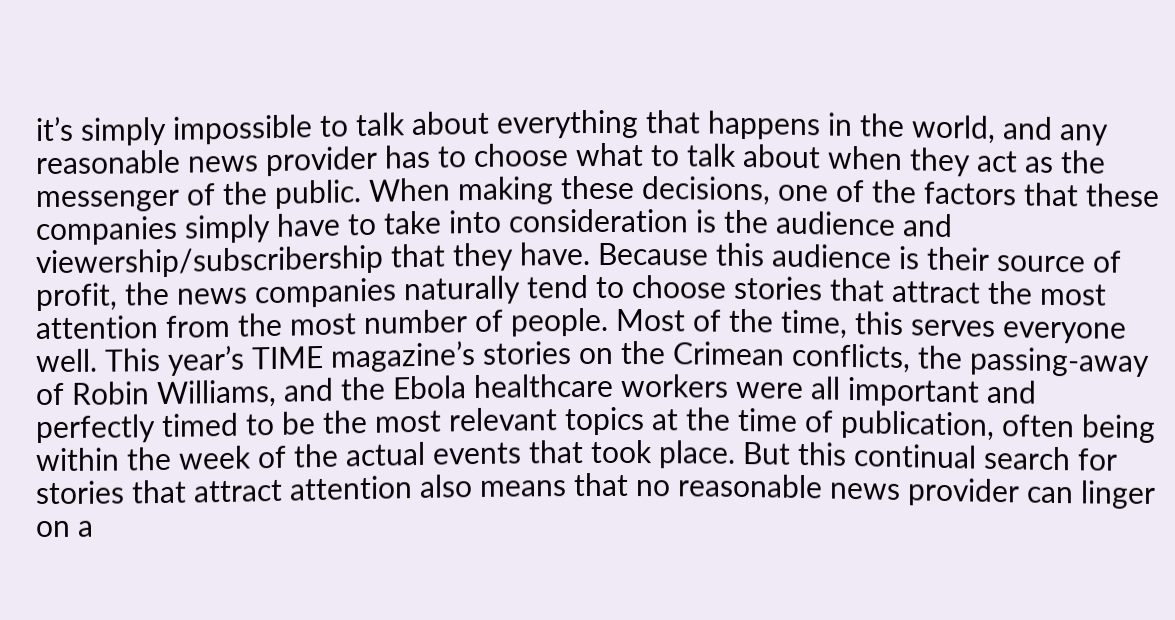it’s simply impossible to talk about everything that happens in the world, and any reasonable news provider has to choose what to talk about when they act as the messenger of the public. When making these decisions, one of the factors that these companies simply have to take into consideration is the audience and viewership/subscribership that they have. Because this audience is their source of profit, the news companies naturally tend to choose stories that attract the most attention from the most number of people. Most of the time, this serves everyone well. This year’s TIME magazine’s stories on the Crimean conflicts, the passing-away of Robin Williams, and the Ebola healthcare workers were all important and perfectly timed to be the most relevant topics at the time of publication, often being within the week of the actual events that took place. But this continual search for stories that attract attention also means that no reasonable news provider can linger on a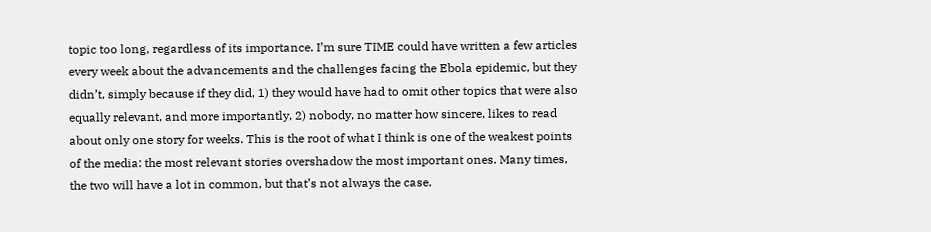topic too long, regardless of its importance. I’m sure TIME could have written a few articles every week about the advancements and the challenges facing the Ebola epidemic, but they didn’t, simply because if they did, 1) they would have had to omit other topics that were also equally relevant, and more importantly, 2) nobody, no matter how sincere, likes to read about only one story for weeks. This is the root of what I think is one of the weakest points of the media: the most relevant stories overshadow the most important ones. Many times, the two will have a lot in common, but that’s not always the case.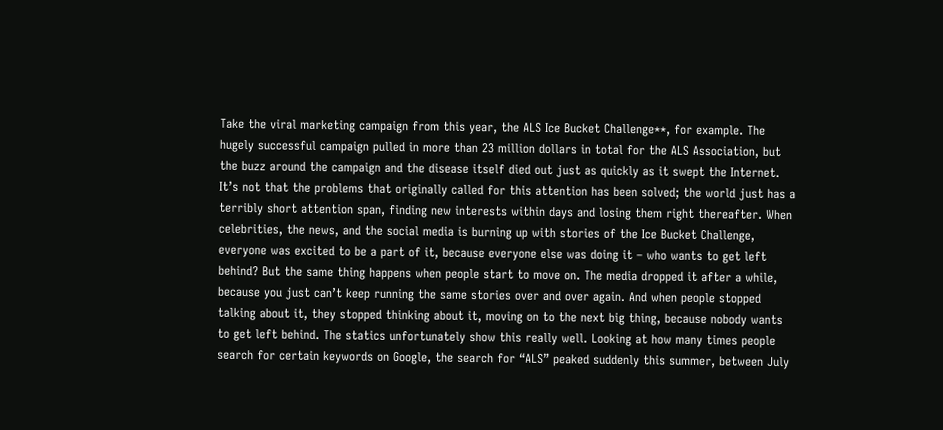Take the viral marketing campaign from this year, the ALS Ice Bucket Challenge**, for example. The hugely successful campaign pulled in more than 23 million dollars in total for the ALS Association, but the buzz around the campaign and the disease itself died out just as quickly as it swept the Internet. It’s not that the problems that originally called for this attention has been solved; the world just has a terribly short attention span, finding new interests within days and losing them right thereafter. When celebrities, the news, and the social media is burning up with stories of the Ice Bucket Challenge, everyone was excited to be a part of it, because everyone else was doing it – who wants to get left behind? But the same thing happens when people start to move on. The media dropped it after a while, because you just can’t keep running the same stories over and over again. And when people stopped talking about it, they stopped thinking about it, moving on to the next big thing, because nobody wants to get left behind. The statics unfortunately show this really well. Looking at how many times people search for certain keywords on Google, the search for “ALS” peaked suddenly this summer, between July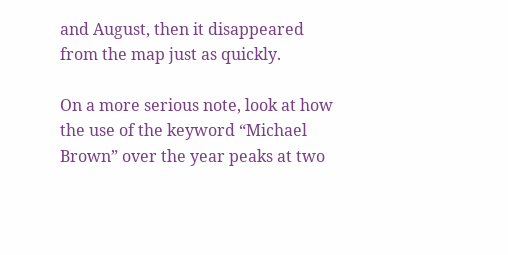and August, then it disappeared from the map just as quickly.

On a more serious note, look at how the use of the keyword “Michael Brown” over the year peaks at two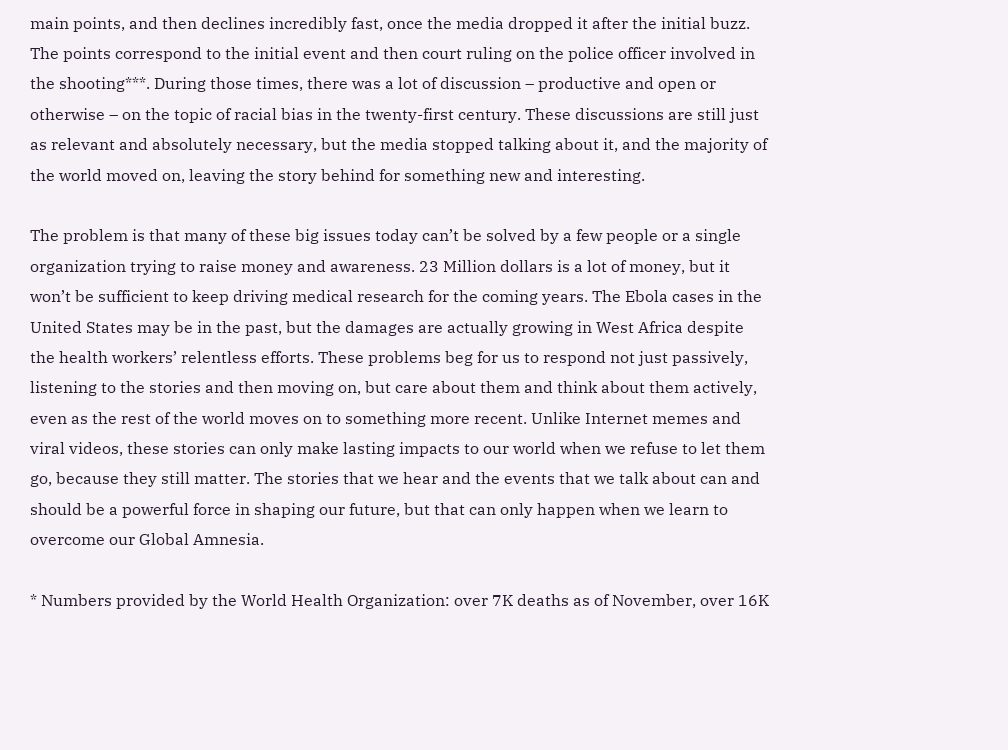main points, and then declines incredibly fast, once the media dropped it after the initial buzz. The points correspond to the initial event and then court ruling on the police officer involved in the shooting***. During those times, there was a lot of discussion – productive and open or otherwise – on the topic of racial bias in the twenty-first century. These discussions are still just as relevant and absolutely necessary, but the media stopped talking about it, and the majority of the world moved on, leaving the story behind for something new and interesting.

The problem is that many of these big issues today can’t be solved by a few people or a single organization trying to raise money and awareness. 23 Million dollars is a lot of money, but it won’t be sufficient to keep driving medical research for the coming years. The Ebola cases in the United States may be in the past, but the damages are actually growing in West Africa despite the health workers’ relentless efforts. These problems beg for us to respond not just passively, listening to the stories and then moving on, but care about them and think about them actively, even as the rest of the world moves on to something more recent. Unlike Internet memes and viral videos, these stories can only make lasting impacts to our world when we refuse to let them go, because they still matter. The stories that we hear and the events that we talk about can and should be a powerful force in shaping our future, but that can only happen when we learn to overcome our Global Amnesia.

* Numbers provided by the World Health Organization: over 7K deaths as of November, over 16K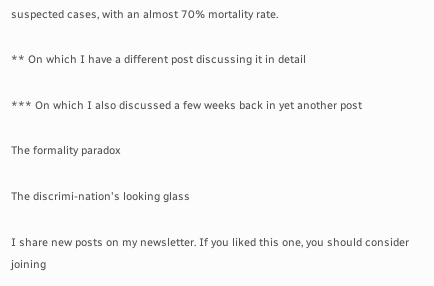suspected cases, with an almost 70% mortality rate.

** On which I have a different post discussing it in detail

*** On which I also discussed a few weeks back in yet another post

The formality paradox

The discrimi-nation's looking glass

I share new posts on my newsletter. If you liked this one, you should consider joining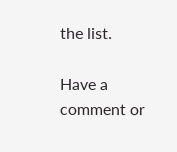the list.

Have a comment or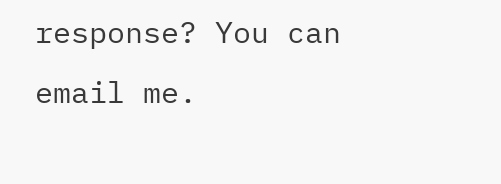response? You can email me.